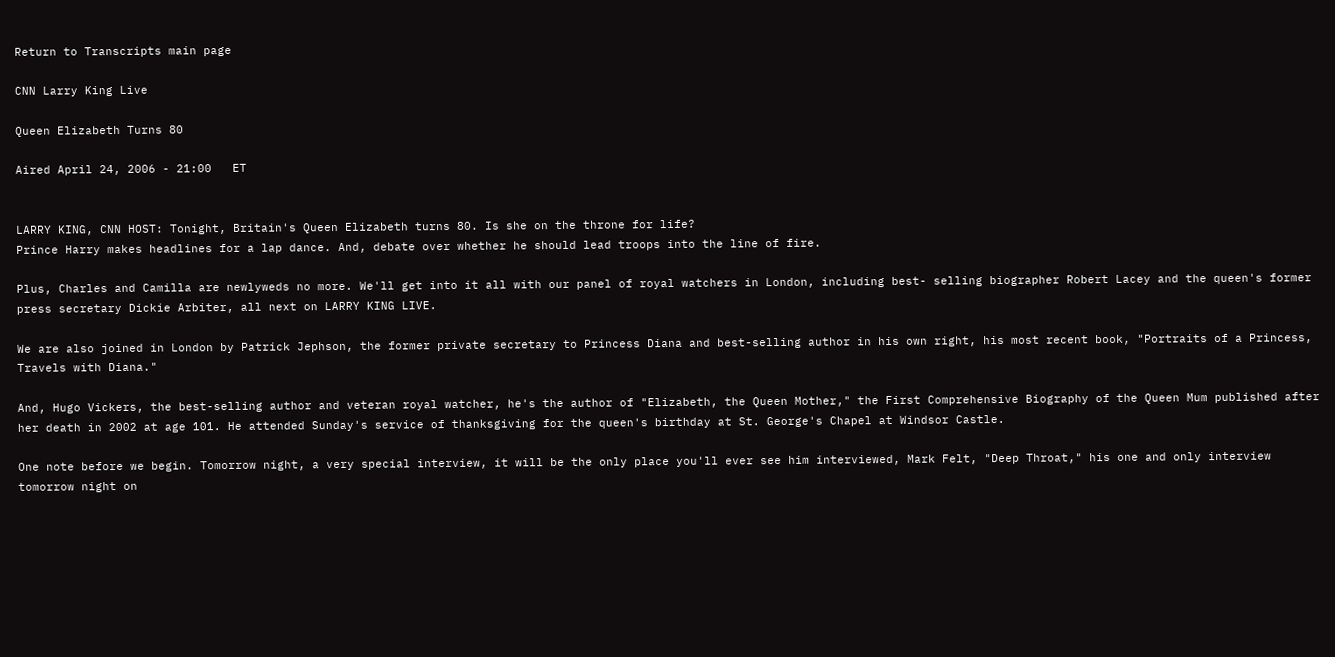Return to Transcripts main page

CNN Larry King Live

Queen Elizabeth Turns 80

Aired April 24, 2006 - 21:00   ET


LARRY KING, CNN HOST: Tonight, Britain's Queen Elizabeth turns 80. Is she on the throne for life?
Prince Harry makes headlines for a lap dance. And, debate over whether he should lead troops into the line of fire.

Plus, Charles and Camilla are newlyweds no more. We'll get into it all with our panel of royal watchers in London, including best- selling biographer Robert Lacey and the queen's former press secretary Dickie Arbiter, all next on LARRY KING LIVE.

We are also joined in London by Patrick Jephson, the former private secretary to Princess Diana and best-selling author in his own right, his most recent book, "Portraits of a Princess, Travels with Diana."

And, Hugo Vickers, the best-selling author and veteran royal watcher, he's the author of "Elizabeth, the Queen Mother," the First Comprehensive Biography of the Queen Mum published after her death in 2002 at age 101. He attended Sunday's service of thanksgiving for the queen's birthday at St. George's Chapel at Windsor Castle.

One note before we begin. Tomorrow night, a very special interview, it will be the only place you'll ever see him interviewed, Mark Felt, "Deep Throat," his one and only interview tomorrow night on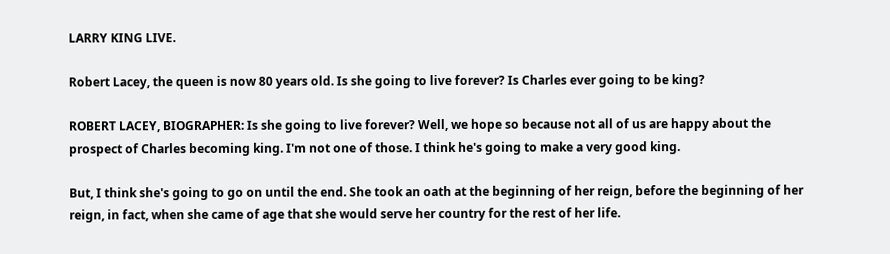LARRY KING LIVE.

Robert Lacey, the queen is now 80 years old. Is she going to live forever? Is Charles ever going to be king?

ROBERT LACEY, BIOGRAPHER: Is she going to live forever? Well, we hope so because not all of us are happy about the prospect of Charles becoming king. I'm not one of those. I think he's going to make a very good king.

But, I think she's going to go on until the end. She took an oath at the beginning of her reign, before the beginning of her reign, in fact, when she came of age that she would serve her country for the rest of her life.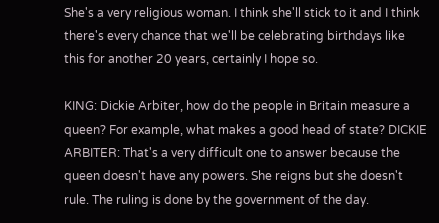She's a very religious woman. I think she'll stick to it and I think there's every chance that we'll be celebrating birthdays like this for another 20 years, certainly I hope so.

KING: Dickie Arbiter, how do the people in Britain measure a queen? For example, what makes a good head of state? DICKIE ARBITER: That's a very difficult one to answer because the queen doesn't have any powers. She reigns but she doesn't rule. The ruling is done by the government of the day.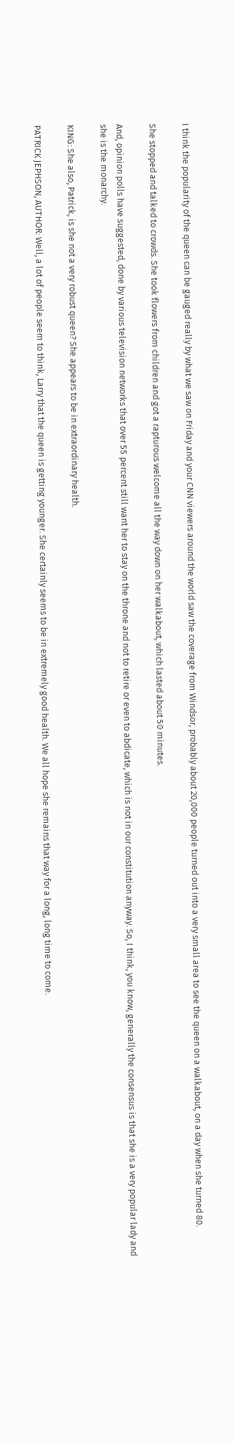I think the popularity of the queen can be gauged really by what we saw on Friday and your CNN viewers around the world saw the coverage from Windsor, probably about 20,000 people turned out into a very small area to see the queen on a walkabout, on a day when she turned 80.

She stopped and talked to crowds. She took flowers from children and got a rapturous welcome all the way down on her walkabout, which lasted about 50 minutes.

And, opinion polls have suggested, done by various television networks that over 55 percent still want her to stay on the throne and not to retire or even to abdicate, which is not in our constitution anyway. So, I think, you know, generally the consensus is that she is a very popular lady and she is the monarchy.

KING: She also, Patrick, is she not a very robust queen? She appears to be in extraordinary health.

PATRICK JEPHSON, AUTHOR: Well, a lot of people seem to think, Larry that the queen is getting younger. She certainly seems to be in extremely good health. We all hope she remains that way for a long, long time to come.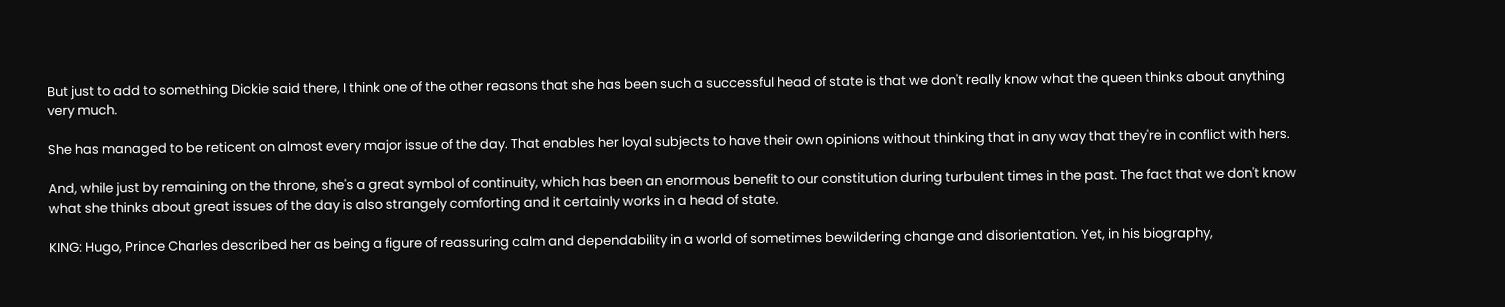But just to add to something Dickie said there, I think one of the other reasons that she has been such a successful head of state is that we don't really know what the queen thinks about anything very much.

She has managed to be reticent on almost every major issue of the day. That enables her loyal subjects to have their own opinions without thinking that in any way that they're in conflict with hers.

And, while just by remaining on the throne, she's a great symbol of continuity, which has been an enormous benefit to our constitution during turbulent times in the past. The fact that we don't know what she thinks about great issues of the day is also strangely comforting and it certainly works in a head of state.

KING: Hugo, Prince Charles described her as being a figure of reassuring calm and dependability in a world of sometimes bewildering change and disorientation. Yet, in his biography,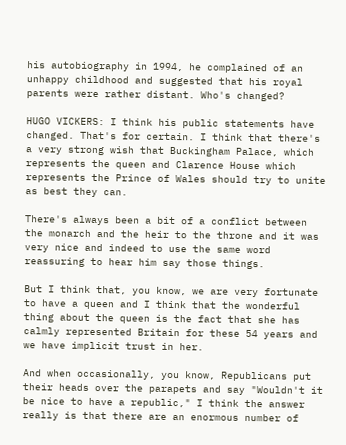his autobiography in 1994, he complained of an unhappy childhood and suggested that his royal parents were rather distant. Who's changed?

HUGO VICKERS: I think his public statements have changed. That's for certain. I think that there's a very strong wish that Buckingham Palace, which represents the queen and Clarence House which represents the Prince of Wales should try to unite as best they can.

There's always been a bit of a conflict between the monarch and the heir to the throne and it was very nice and indeed to use the same word reassuring to hear him say those things.

But I think that, you know, we are very fortunate to have a queen and I think that the wonderful thing about the queen is the fact that she has calmly represented Britain for these 54 years and we have implicit trust in her.

And when occasionally, you know, Republicans put their heads over the parapets and say "Wouldn't it be nice to have a republic," I think the answer really is that there are an enormous number of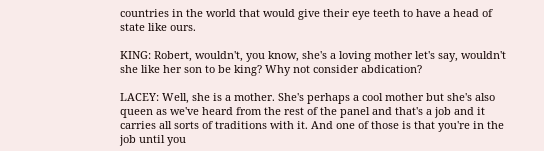countries in the world that would give their eye teeth to have a head of state like ours.

KING: Robert, wouldn't, you know, she's a loving mother let's say, wouldn't she like her son to be king? Why not consider abdication?

LACEY: Well, she is a mother. She's perhaps a cool mother but she's also queen as we've heard from the rest of the panel and that's a job and it carries all sorts of traditions with it. And one of those is that you're in the job until you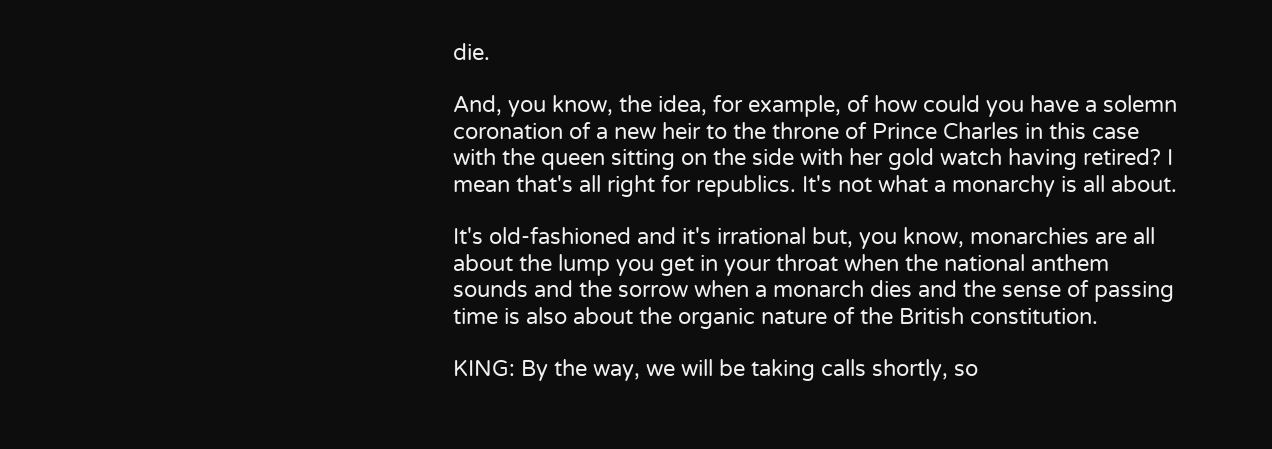die.

And, you know, the idea, for example, of how could you have a solemn coronation of a new heir to the throne of Prince Charles in this case with the queen sitting on the side with her gold watch having retired? I mean that's all right for republics. It's not what a monarchy is all about.

It's old-fashioned and it's irrational but, you know, monarchies are all about the lump you get in your throat when the national anthem sounds and the sorrow when a monarch dies and the sense of passing time is also about the organic nature of the British constitution.

KING: By the way, we will be taking calls shortly, so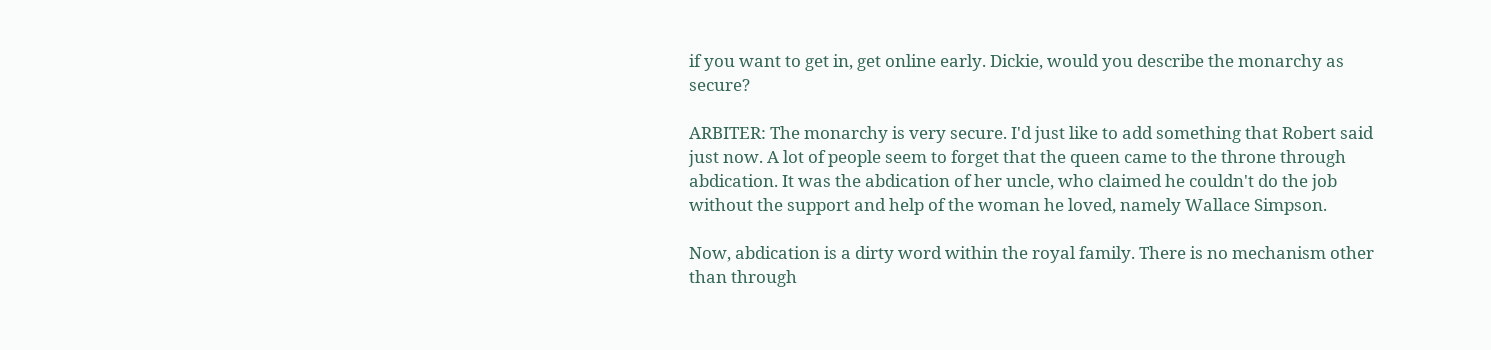if you want to get in, get online early. Dickie, would you describe the monarchy as secure?

ARBITER: The monarchy is very secure. I'd just like to add something that Robert said just now. A lot of people seem to forget that the queen came to the throne through abdication. It was the abdication of her uncle, who claimed he couldn't do the job without the support and help of the woman he loved, namely Wallace Simpson.

Now, abdication is a dirty word within the royal family. There is no mechanism other than through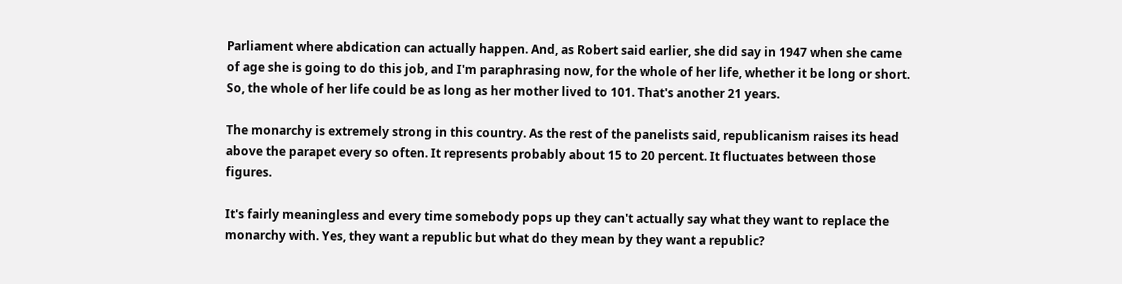Parliament where abdication can actually happen. And, as Robert said earlier, she did say in 1947 when she came of age she is going to do this job, and I'm paraphrasing now, for the whole of her life, whether it be long or short. So, the whole of her life could be as long as her mother lived to 101. That's another 21 years.

The monarchy is extremely strong in this country. As the rest of the panelists said, republicanism raises its head above the parapet every so often. It represents probably about 15 to 20 percent. It fluctuates between those figures.

It's fairly meaningless and every time somebody pops up they can't actually say what they want to replace the monarchy with. Yes, they want a republic but what do they mean by they want a republic?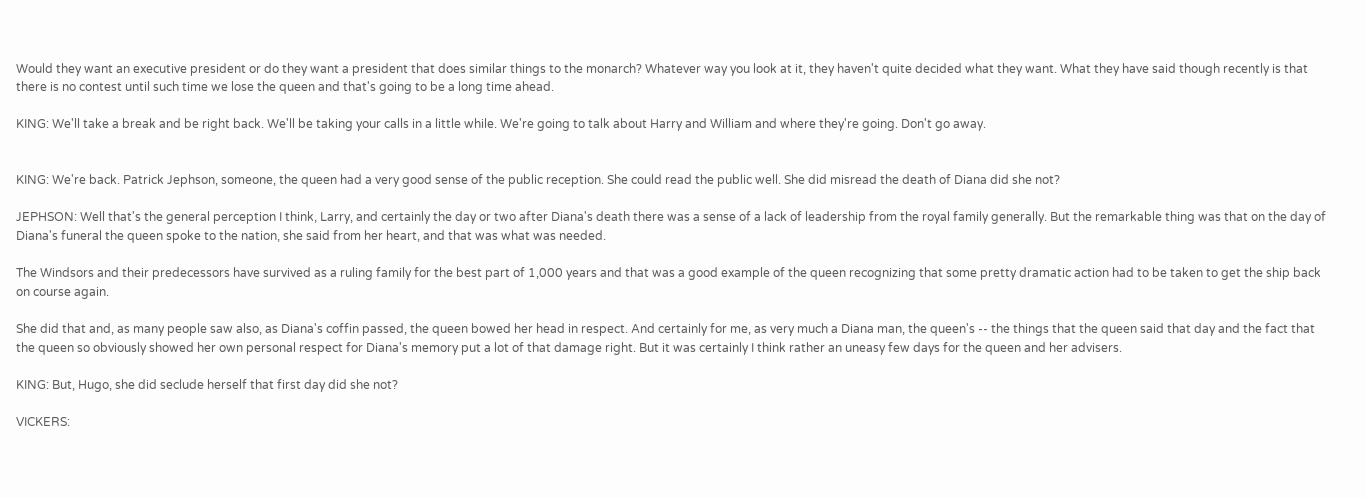Would they want an executive president or do they want a president that does similar things to the monarch? Whatever way you look at it, they haven't quite decided what they want. What they have said though recently is that there is no contest until such time we lose the queen and that's going to be a long time ahead.

KING: We'll take a break and be right back. We'll be taking your calls in a little while. We're going to talk about Harry and William and where they're going. Don't go away.


KING: We're back. Patrick Jephson, someone, the queen had a very good sense of the public reception. She could read the public well. She did misread the death of Diana did she not?

JEPHSON: Well that's the general perception I think, Larry, and certainly the day or two after Diana's death there was a sense of a lack of leadership from the royal family generally. But the remarkable thing was that on the day of Diana's funeral the queen spoke to the nation, she said from her heart, and that was what was needed.

The Windsors and their predecessors have survived as a ruling family for the best part of 1,000 years and that was a good example of the queen recognizing that some pretty dramatic action had to be taken to get the ship back on course again.

She did that and, as many people saw also, as Diana's coffin passed, the queen bowed her head in respect. And certainly for me, as very much a Diana man, the queen's -- the things that the queen said that day and the fact that the queen so obviously showed her own personal respect for Diana's memory put a lot of that damage right. But it was certainly I think rather an uneasy few days for the queen and her advisers.

KING: But, Hugo, she did seclude herself that first day did she not?

VICKERS: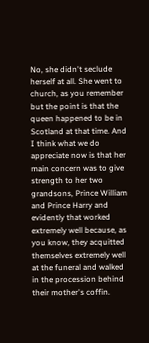No, she didn't seclude herself at all. She went to church, as you remember but the point is that the queen happened to be in Scotland at that time. And I think what we do appreciate now is that her main concern was to give strength to her two grandsons, Prince William and Prince Harry and evidently that worked extremely well because, as you know, they acquitted themselves extremely well at the funeral and walked in the procession behind their mother's coffin.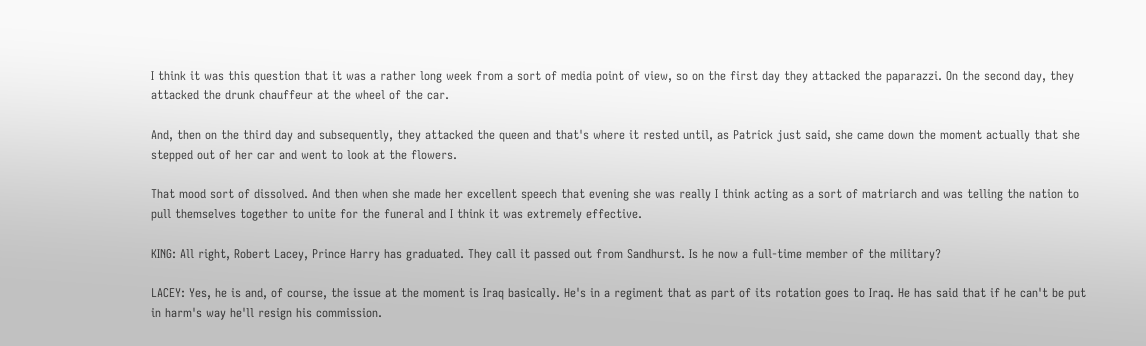I think it was this question that it was a rather long week from a sort of media point of view, so on the first day they attacked the paparazzi. On the second day, they attacked the drunk chauffeur at the wheel of the car.

And, then on the third day and subsequently, they attacked the queen and that's where it rested until, as Patrick just said, she came down the moment actually that she stepped out of her car and went to look at the flowers.

That mood sort of dissolved. And then when she made her excellent speech that evening she was really I think acting as a sort of matriarch and was telling the nation to pull themselves together to unite for the funeral and I think it was extremely effective.

KING: All right, Robert Lacey, Prince Harry has graduated. They call it passed out from Sandhurst. Is he now a full-time member of the military?

LACEY: Yes, he is and, of course, the issue at the moment is Iraq basically. He's in a regiment that as part of its rotation goes to Iraq. He has said that if he can't be put in harm's way he'll resign his commission.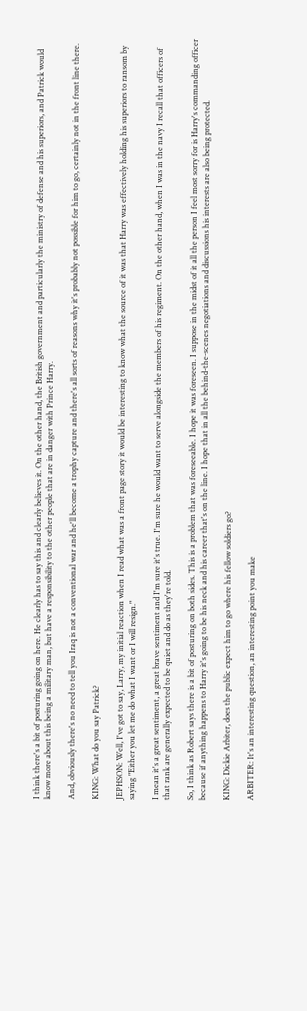I think there's a bit of posturing going on here. He clearly has to say this and clearly believes it. On the other hand, the British government and particularly the ministry of defense and his superiors, and Patrick would know more about this being a military man, but have a responsibility to the other people that are in danger with Prince Harry.

And, obviously there's no need to tell you Iraq is not a conventional war and he'll become a trophy capture and there's all sorts of reasons why it's probably not possible for him to go, certainly not in the front line there.

KING: What do you say Patrick?

JEPHSON: Well, I've got to say, Larry, my initial reaction when I read what was a front page story it would be interesting to know what the source of it was that Harry was effectively holding his superiors to ransom by saying "Either you let me do what I want or I will resign."

I mean it's a great sentiment, a great brave sentiment and I'm sure it's true. I'm sure he would want to serve alongside the members of his regiment. On the other hand, when I was in the navy I recall that officers of that rank are generally expected to be quiet and do as they're told.

So, I think as Robert says there is a bit of posturing on both sides. This is a problem that was foreseeable. I hope it was foreseen. I suppose in the midst of it all the person I feel most sorry for is Harry's commanding officer because if anything happens to Harry it's going to be his neck and his career that's on the line. I hope that in all the behind-the-scenes negotiations and discussions his interests are also being protected.

KING: Dickie Arbiter, does the public expect him to go where his fellow soldiers go?

ARBITER: It's an interesting question, an interesting point you make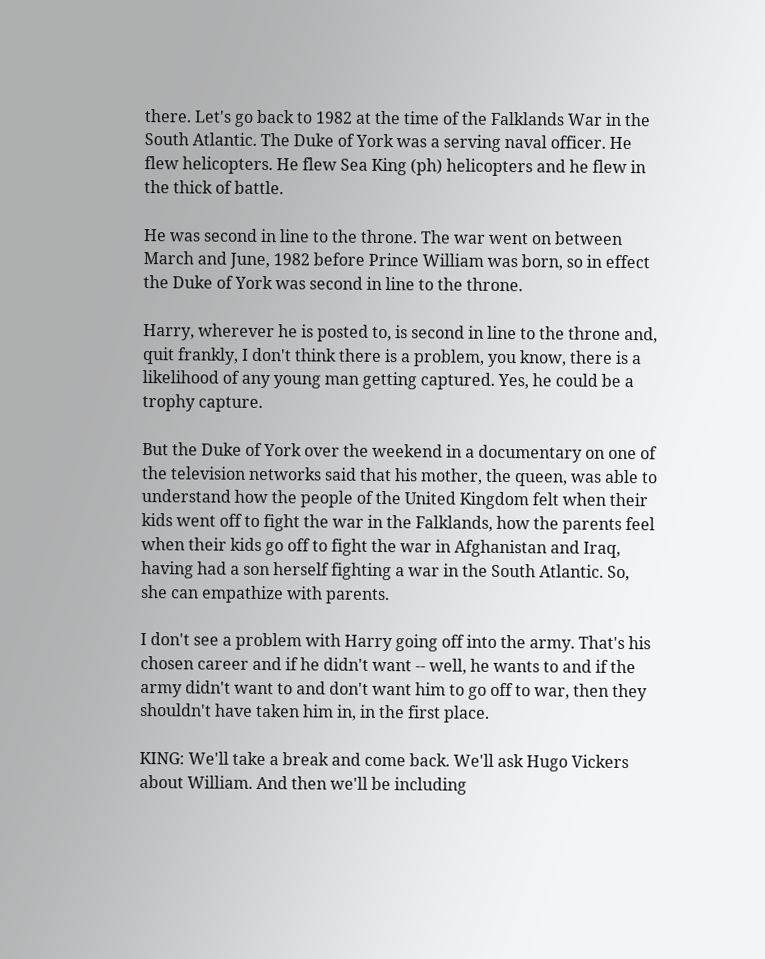there. Let's go back to 1982 at the time of the Falklands War in the South Atlantic. The Duke of York was a serving naval officer. He flew helicopters. He flew Sea King (ph) helicopters and he flew in the thick of battle.

He was second in line to the throne. The war went on between March and June, 1982 before Prince William was born, so in effect the Duke of York was second in line to the throne.

Harry, wherever he is posted to, is second in line to the throne and, quit frankly, I don't think there is a problem, you know, there is a likelihood of any young man getting captured. Yes, he could be a trophy capture.

But the Duke of York over the weekend in a documentary on one of the television networks said that his mother, the queen, was able to understand how the people of the United Kingdom felt when their kids went off to fight the war in the Falklands, how the parents feel when their kids go off to fight the war in Afghanistan and Iraq, having had a son herself fighting a war in the South Atlantic. So, she can empathize with parents.

I don't see a problem with Harry going off into the army. That's his chosen career and if he didn't want -- well, he wants to and if the army didn't want to and don't want him to go off to war, then they shouldn't have taken him in, in the first place.

KING: We'll take a break and come back. We'll ask Hugo Vickers about William. And then we'll be including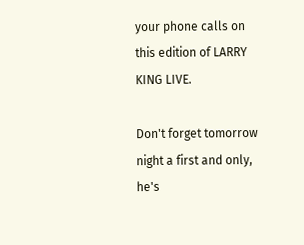your phone calls on this edition of LARRY KING LIVE.

Don't forget tomorrow night a first and only, he's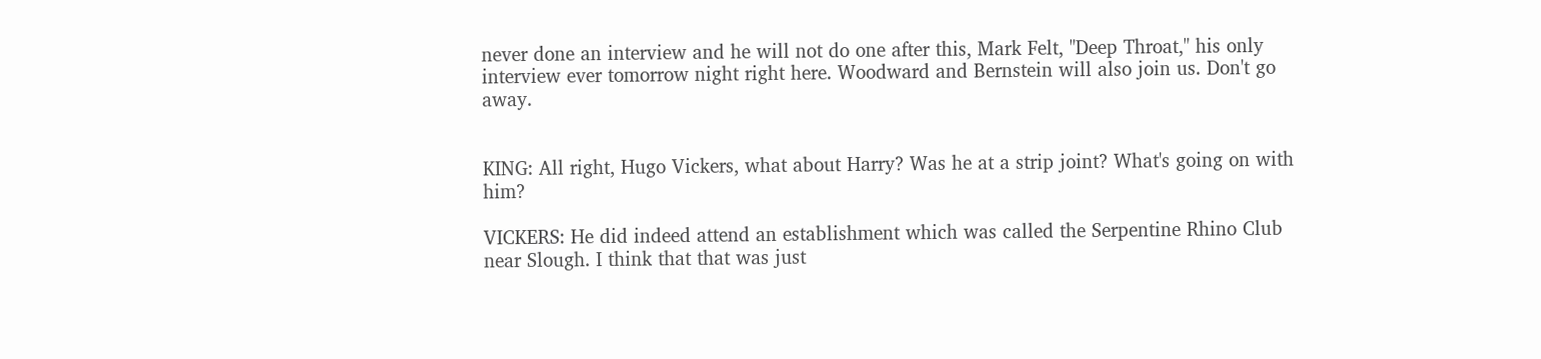never done an interview and he will not do one after this, Mark Felt, "Deep Throat," his only interview ever tomorrow night right here. Woodward and Bernstein will also join us. Don't go away.


KING: All right, Hugo Vickers, what about Harry? Was he at a strip joint? What's going on with him?

VICKERS: He did indeed attend an establishment which was called the Serpentine Rhino Club near Slough. I think that that was just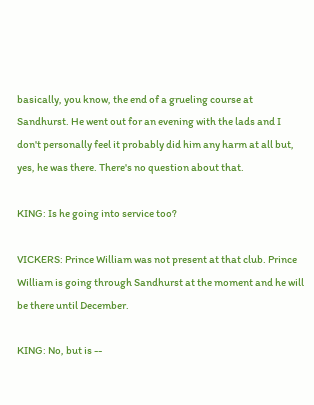basically, you know, the end of a grueling course at Sandhurst. He went out for an evening with the lads and I don't personally feel it probably did him any harm at all but, yes, he was there. There's no question about that.

KING: Is he going into service too?

VICKERS: Prince William was not present at that club. Prince William is going through Sandhurst at the moment and he will be there until December.

KING: No, but is --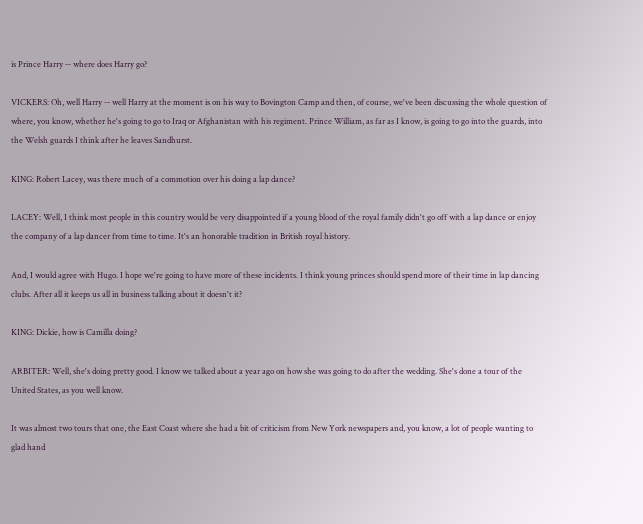is Prince Harry -- where does Harry go?

VICKERS: Oh, well Harry -- well Harry at the moment is on his way to Bovington Camp and then, of course, we've been discussing the whole question of where, you know, whether he's going to go to Iraq or Afghanistan with his regiment. Prince William, as far as I know, is going to go into the guards, into the Welsh guards I think after he leaves Sandhurst.

KING: Robert Lacey, was there much of a commotion over his doing a lap dance?

LACEY: Well, I think most people in this country would be very disappointed if a young blood of the royal family didn't go off with a lap dance or enjoy the company of a lap dancer from time to time. It's an honorable tradition in British royal history.

And, I would agree with Hugo. I hope we're going to have more of these incidents. I think young princes should spend more of their time in lap dancing clubs. After all it keeps us all in business talking about it doesn't it?

KING: Dickie, how is Camilla doing?

ARBITER: Well, she's doing pretty good. I know we talked about a year ago on how she was going to do after the wedding. She's done a tour of the United States, as you well know.

It was almost two tours that one, the East Coast where she had a bit of criticism from New York newspapers and, you know, a lot of people wanting to glad hand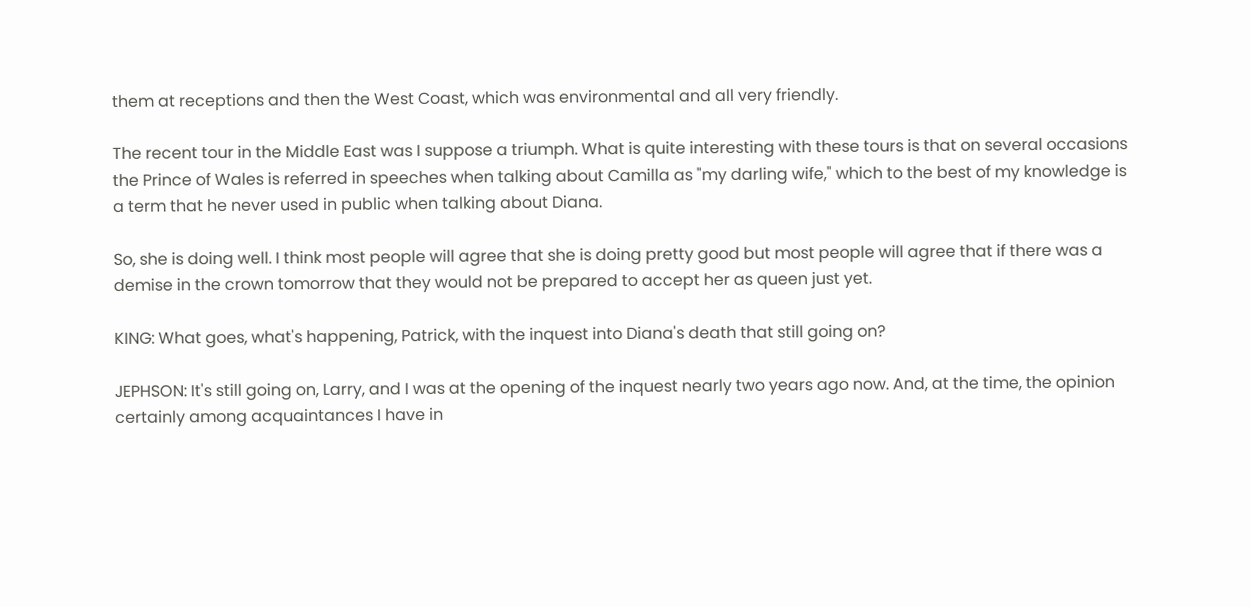them at receptions and then the West Coast, which was environmental and all very friendly.

The recent tour in the Middle East was I suppose a triumph. What is quite interesting with these tours is that on several occasions the Prince of Wales is referred in speeches when talking about Camilla as "my darling wife," which to the best of my knowledge is a term that he never used in public when talking about Diana.

So, she is doing well. I think most people will agree that she is doing pretty good but most people will agree that if there was a demise in the crown tomorrow that they would not be prepared to accept her as queen just yet.

KING: What goes, what's happening, Patrick, with the inquest into Diana's death that still going on?

JEPHSON: It's still going on, Larry, and I was at the opening of the inquest nearly two years ago now. And, at the time, the opinion certainly among acquaintances I have in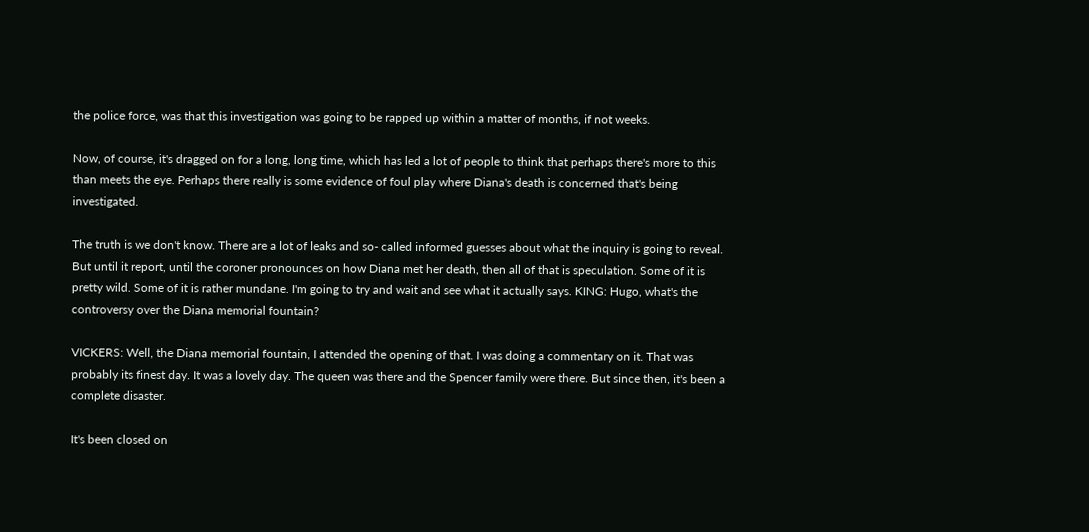the police force, was that this investigation was going to be rapped up within a matter of months, if not weeks.

Now, of course, it's dragged on for a long, long time, which has led a lot of people to think that perhaps there's more to this than meets the eye. Perhaps there really is some evidence of foul play where Diana's death is concerned that's being investigated.

The truth is we don't know. There are a lot of leaks and so- called informed guesses about what the inquiry is going to reveal. But until it report, until the coroner pronounces on how Diana met her death, then all of that is speculation. Some of it is pretty wild. Some of it is rather mundane. I'm going to try and wait and see what it actually says. KING: Hugo, what's the controversy over the Diana memorial fountain?

VICKERS: Well, the Diana memorial fountain, I attended the opening of that. I was doing a commentary on it. That was probably its finest day. It was a lovely day. The queen was there and the Spencer family were there. But since then, it's been a complete disaster.

It's been closed on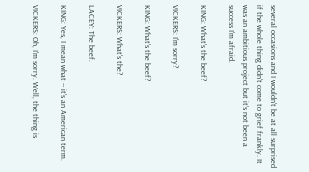several occasions and I wouldn't be at all surprised if the whole thing didn't come to grief frankly. It was an ambitious project but it's not been a success I'm afraid.

KING: What's the beef?

VICKERS: I'm sorry?

KING: What's the beef?

VICKERS: What's the?

LACEY: The beef.

KING: Yes, I mean what -- it's an American term.

VICKERS: Oh, I'm sorry. Well, the thing is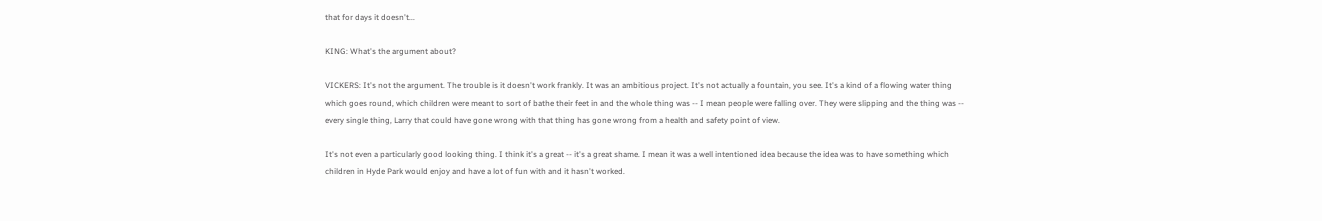that for days it doesn't...

KING: What's the argument about?

VICKERS: It's not the argument. The trouble is it doesn't work frankly. It was an ambitious project. It's not actually a fountain, you see. It's a kind of a flowing water thing which goes round, which children were meant to sort of bathe their feet in and the whole thing was -- I mean people were falling over. They were slipping and the thing was -- every single thing, Larry that could have gone wrong with that thing has gone wrong from a health and safety point of view.

It's not even a particularly good looking thing. I think it's a great -- it's a great shame. I mean it was a well intentioned idea because the idea was to have something which children in Hyde Park would enjoy and have a lot of fun with and it hasn't worked.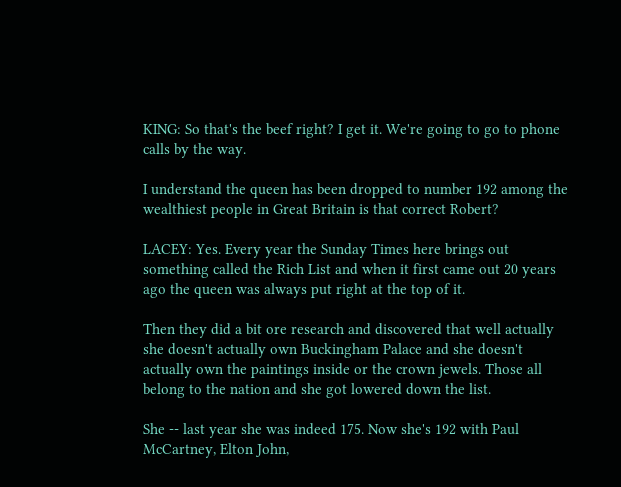KING: So that's the beef right? I get it. We're going to go to phone calls by the way.

I understand the queen has been dropped to number 192 among the wealthiest people in Great Britain is that correct Robert?

LACEY: Yes. Every year the Sunday Times here brings out something called the Rich List and when it first came out 20 years ago the queen was always put right at the top of it.

Then they did a bit ore research and discovered that well actually she doesn't actually own Buckingham Palace and she doesn't actually own the paintings inside or the crown jewels. Those all belong to the nation and she got lowered down the list.

She -- last year she was indeed 175. Now she's 192 with Paul McCartney, Elton John,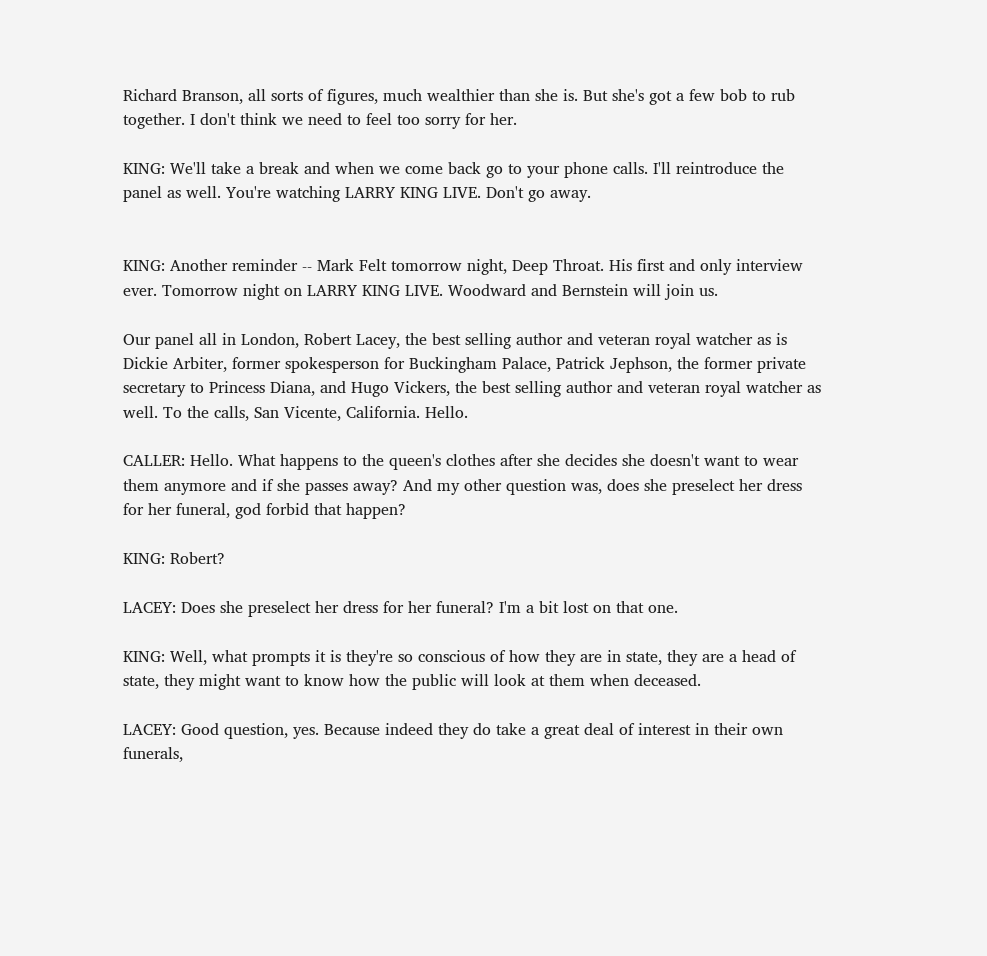Richard Branson, all sorts of figures, much wealthier than she is. But she's got a few bob to rub together. I don't think we need to feel too sorry for her.

KING: We'll take a break and when we come back go to your phone calls. I'll reintroduce the panel as well. You're watching LARRY KING LIVE. Don't go away.


KING: Another reminder -- Mark Felt tomorrow night, Deep Throat. His first and only interview ever. Tomorrow night on LARRY KING LIVE. Woodward and Bernstein will join us.

Our panel all in London, Robert Lacey, the best selling author and veteran royal watcher as is Dickie Arbiter, former spokesperson for Buckingham Palace, Patrick Jephson, the former private secretary to Princess Diana, and Hugo Vickers, the best selling author and veteran royal watcher as well. To the calls, San Vicente, California. Hello.

CALLER: Hello. What happens to the queen's clothes after she decides she doesn't want to wear them anymore and if she passes away? And my other question was, does she preselect her dress for her funeral, god forbid that happen?

KING: Robert?

LACEY: Does she preselect her dress for her funeral? I'm a bit lost on that one.

KING: Well, what prompts it is they're so conscious of how they are in state, they are a head of state, they might want to know how the public will look at them when deceased.

LACEY: Good question, yes. Because indeed they do take a great deal of interest in their own funerals,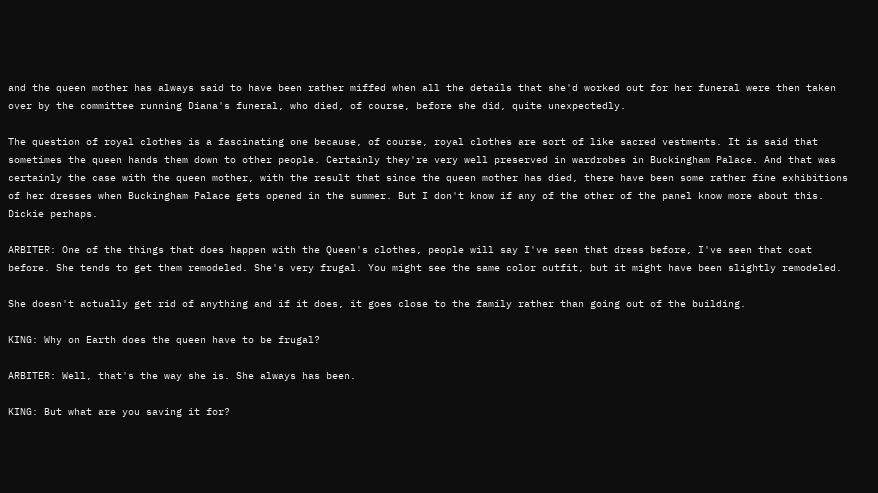and the queen mother has always said to have been rather miffed when all the details that she'd worked out for her funeral were then taken over by the committee running Diana's funeral, who died, of course, before she did, quite unexpectedly.

The question of royal clothes is a fascinating one because, of course, royal clothes are sort of like sacred vestments. It is said that sometimes the queen hands them down to other people. Certainly they're very well preserved in wardrobes in Buckingham Palace. And that was certainly the case with the queen mother, with the result that since the queen mother has died, there have been some rather fine exhibitions of her dresses when Buckingham Palace gets opened in the summer. But I don't know if any of the other of the panel know more about this. Dickie perhaps.

ARBITER: One of the things that does happen with the Queen's clothes, people will say I've seen that dress before, I've seen that coat before. She tends to get them remodeled. She's very frugal. You might see the same color outfit, but it might have been slightly remodeled.

She doesn't actually get rid of anything and if it does, it goes close to the family rather than going out of the building.

KING: Why on Earth does the queen have to be frugal?

ARBITER: Well, that's the way she is. She always has been.

KING: But what are you saving it for?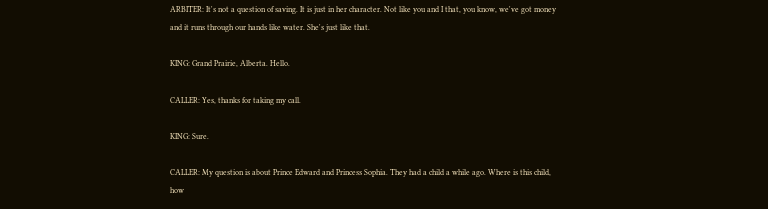ARBITER: It's not a question of saving. It is just in her character. Not like you and I that, you know, we've got money and it runs through our hands like water. She's just like that.

KING: Grand Prairie, Alberta. Hello.

CALLER: Yes, thanks for taking my call.

KING: Sure.

CALLER: My question is about Prince Edward and Princess Sophia. They had a child a while ago. Where is this child, how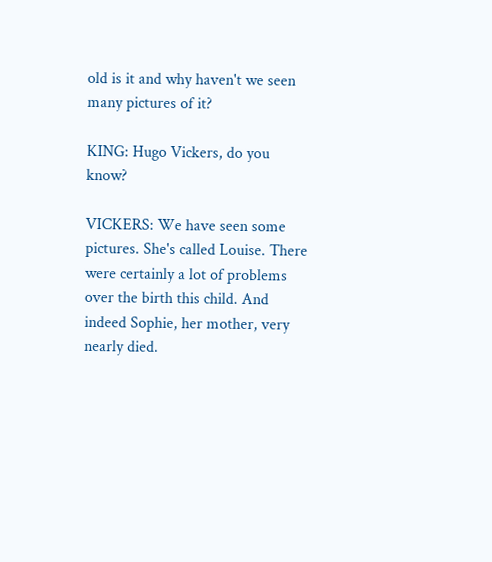old is it and why haven't we seen many pictures of it?

KING: Hugo Vickers, do you know?

VICKERS: We have seen some pictures. She's called Louise. There were certainly a lot of problems over the birth this child. And indeed Sophie, her mother, very nearly died.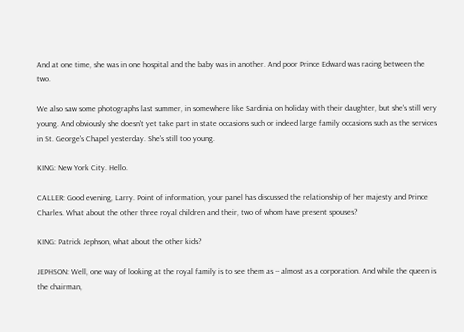And at one time, she was in one hospital and the baby was in another. And poor Prince Edward was racing between the two.

We also saw some photographs last summer, in somewhere like Sardinia on holiday with their daughter, but she's still very young. And obviously she doesn't yet take part in state occasions such or indeed large family occasions such as the services in St. George's Chapel yesterday. She's still too young.

KING: New York City. Hello.

CALLER: Good evening, Larry. Point of information, your panel has discussed the relationship of her majesty and Prince Charles. What about the other three royal children and their, two of whom have present spouses?

KING: Patrick Jephson, what about the other kids?

JEPHSON: Well, one way of looking at the royal family is to see them as -- almost as a corporation. And while the queen is the chairman,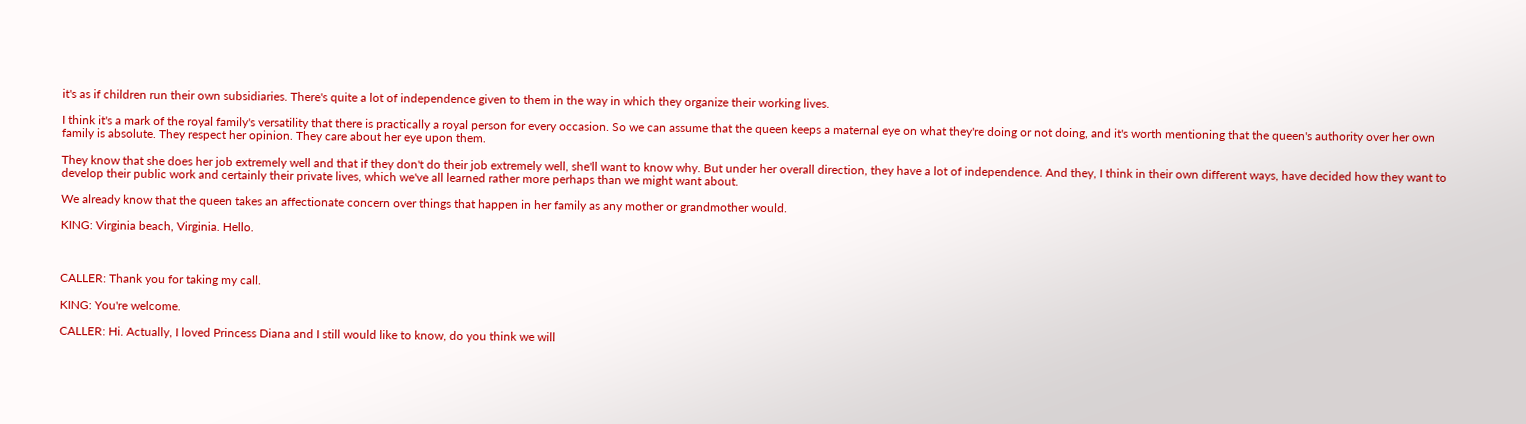it's as if children run their own subsidiaries. There's quite a lot of independence given to them in the way in which they organize their working lives.

I think it's a mark of the royal family's versatility that there is practically a royal person for every occasion. So we can assume that the queen keeps a maternal eye on what they're doing or not doing, and it's worth mentioning that the queen's authority over her own family is absolute. They respect her opinion. They care about her eye upon them.

They know that she does her job extremely well and that if they don't do their job extremely well, she'll want to know why. But under her overall direction, they have a lot of independence. And they, I think in their own different ways, have decided how they want to develop their public work and certainly their private lives, which we've all learned rather more perhaps than we might want about.

We already know that the queen takes an affectionate concern over things that happen in her family as any mother or grandmother would.

KING: Virginia beach, Virginia. Hello.



CALLER: Thank you for taking my call.

KING: You're welcome.

CALLER: Hi. Actually, I loved Princess Diana and I still would like to know, do you think we will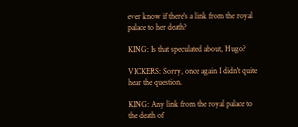ever know if there's a link from the royal palace to her death?

KING: Is that speculated about, Hugo?

VICKERS: Sorry, once again I didn't quite hear the question.

KING: Any link from the royal palace to the death of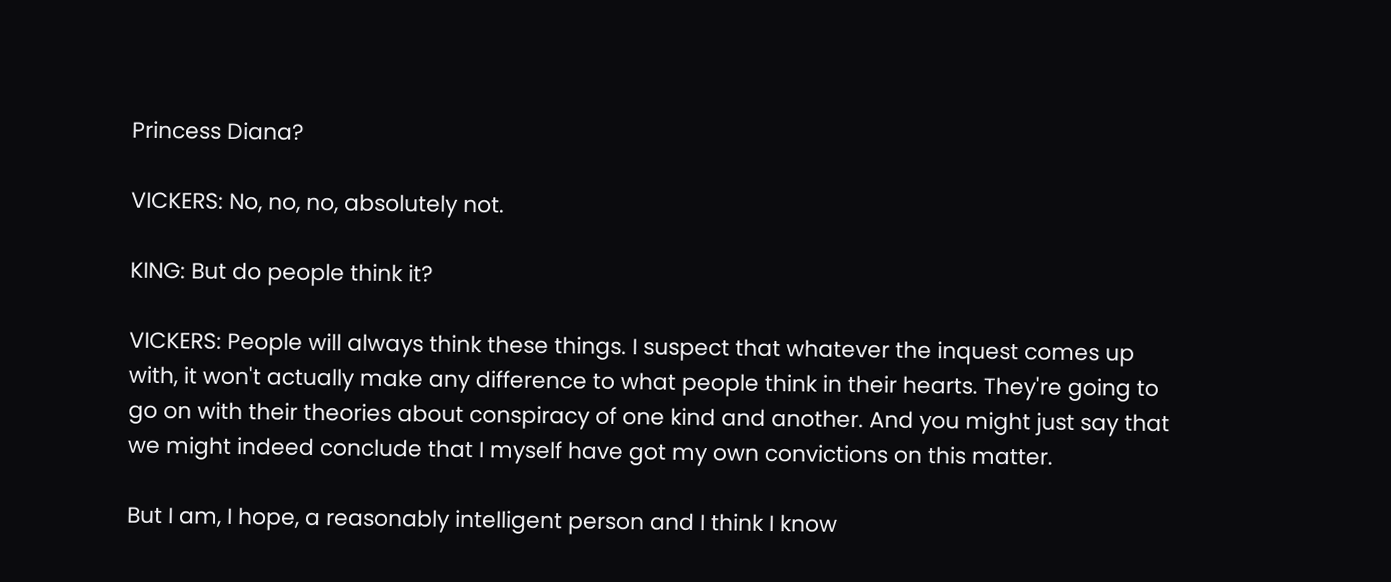Princess Diana?

VICKERS: No, no, no, absolutely not.

KING: But do people think it?

VICKERS: People will always think these things. I suspect that whatever the inquest comes up with, it won't actually make any difference to what people think in their hearts. They're going to go on with their theories about conspiracy of one kind and another. And you might just say that we might indeed conclude that I myself have got my own convictions on this matter.

But I am, I hope, a reasonably intelligent person and I think I know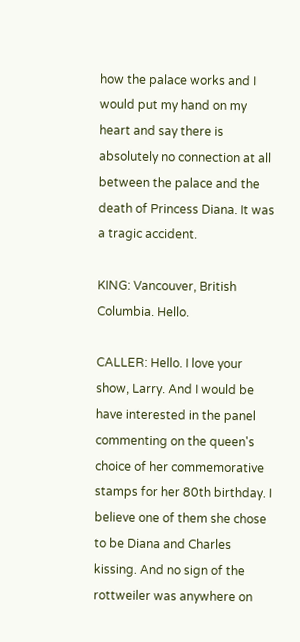how the palace works and I would put my hand on my heart and say there is absolutely no connection at all between the palace and the death of Princess Diana. It was a tragic accident.

KING: Vancouver, British Columbia. Hello.

CALLER: Hello. I love your show, Larry. And I would be have interested in the panel commenting on the queen's choice of her commemorative stamps for her 80th birthday. I believe one of them she chose to be Diana and Charles kissing. And no sign of the rottweiler was anywhere on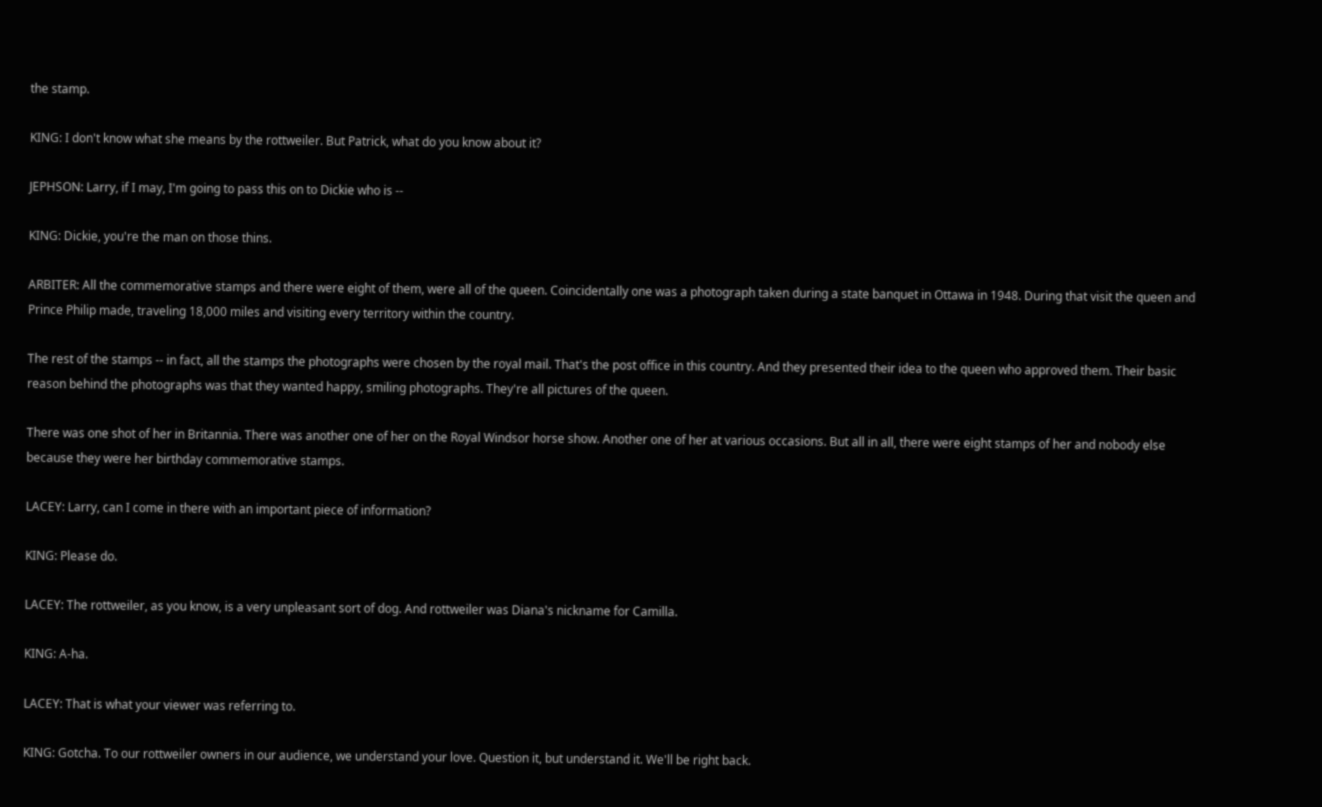the stamp.

KING: I don't know what she means by the rottweiler. But Patrick, what do you know about it?

JEPHSON: Larry, if I may, I'm going to pass this on to Dickie who is --

KING: Dickie, you're the man on those thins.

ARBITER: All the commemorative stamps and there were eight of them, were all of the queen. Coincidentally one was a photograph taken during a state banquet in Ottawa in 1948. During that visit the queen and Prince Philip made, traveling 18,000 miles and visiting every territory within the country.

The rest of the stamps -- in fact, all the stamps the photographs were chosen by the royal mail. That's the post office in this country. And they presented their idea to the queen who approved them. Their basic reason behind the photographs was that they wanted happy, smiling photographs. They're all pictures of the queen.

There was one shot of her in Britannia. There was another one of her on the Royal Windsor horse show. Another one of her at various occasions. But all in all, there were eight stamps of her and nobody else because they were her birthday commemorative stamps.

LACEY: Larry, can I come in there with an important piece of information?

KING: Please do.

LACEY: The rottweiler, as you know, is a very unpleasant sort of dog. And rottweiler was Diana's nickname for Camilla.

KING: A-ha.

LACEY: That is what your viewer was referring to.

KING: Gotcha. To our rottweiler owners in our audience, we understand your love. Question it, but understand it. We'll be right back.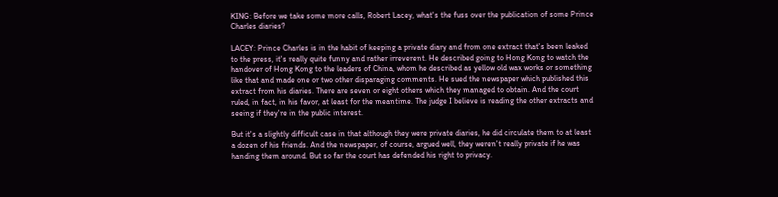KING: Before we take some more calls, Robert Lacey, what's the fuss over the publication of some Prince Charles diaries?

LACEY: Prince Charles is in the habit of keeping a private diary and from one extract that's been leaked to the press, it's really quite funny and rather irreverent. He described going to Hong Kong to watch the handover of Hong Kong to the leaders of China, whom he described as yellow old wax works or something like that and made one or two other disparaging comments. He sued the newspaper which published this extract from his diaries. There are seven or eight others which they managed to obtain. And the court ruled, in fact, in his favor, at least for the meantime. The judge I believe is reading the other extracts and seeing if they're in the public interest.

But it's a slightly difficult case in that although they were private diaries, he did circulate them to at least a dozen of his friends. And the newspaper, of course, argued well, they weren't really private if he was handing them around. But so far the court has defended his right to privacy.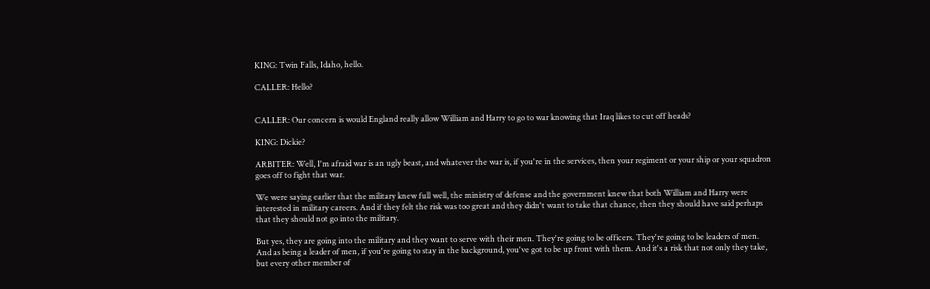KING: Twin Falls, Idaho, hello.

CALLER: Hello?


CALLER: Our concern is would England really allow William and Harry to go to war knowing that Iraq likes to cut off heads?

KING: Dickie?

ARBITER: Well, I'm afraid war is an ugly beast, and whatever the war is, if you're in the services, then your regiment or your ship or your squadron goes off to fight that war.

We were saying earlier that the military knew full well, the ministry of defense and the government knew that both William and Harry were interested in military careers. And if they felt the risk was too great and they didn't want to take that chance, then they should have said perhaps that they should not go into the military.

But yes, they are going into the military and they want to serve with their men. They're going to be officers. They're going to be leaders of men. And as being a leader of men, if you're going to stay in the background, you've got to be up front with them. And it's a risk that not only they take, but every other member of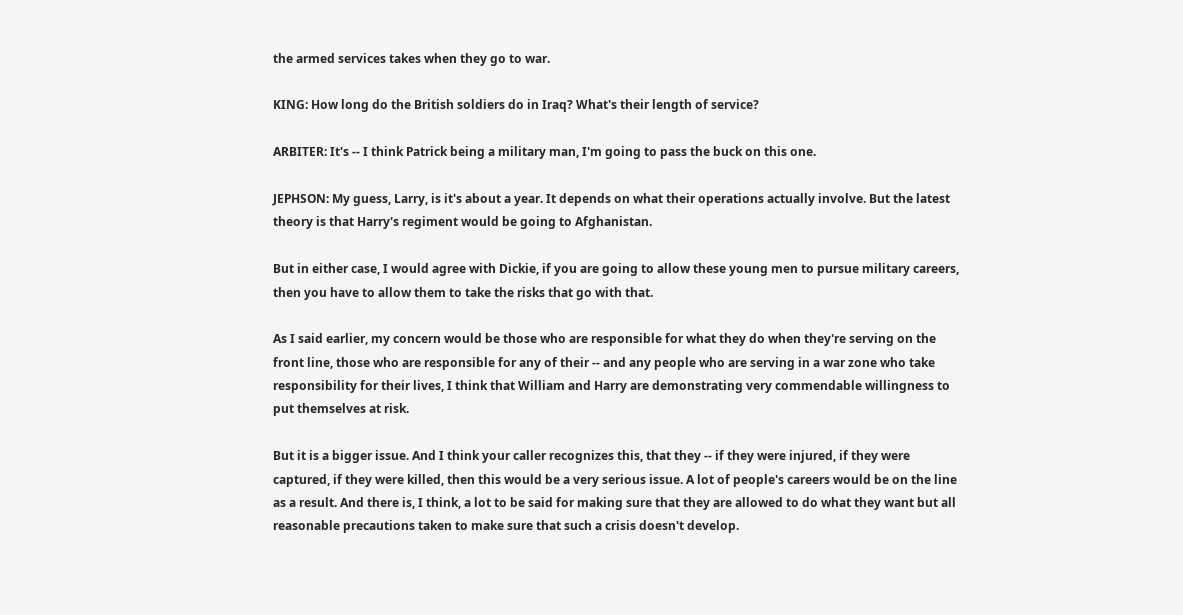the armed services takes when they go to war.

KING: How long do the British soldiers do in Iraq? What's their length of service?

ARBITER: It's -- I think Patrick being a military man, I'm going to pass the buck on this one.

JEPHSON: My guess, Larry, is it's about a year. It depends on what their operations actually involve. But the latest theory is that Harry's regiment would be going to Afghanistan.

But in either case, I would agree with Dickie, if you are going to allow these young men to pursue military careers, then you have to allow them to take the risks that go with that.

As I said earlier, my concern would be those who are responsible for what they do when they're serving on the front line, those who are responsible for any of their -- and any people who are serving in a war zone who take responsibility for their lives, I think that William and Harry are demonstrating very commendable willingness to put themselves at risk.

But it is a bigger issue. And I think your caller recognizes this, that they -- if they were injured, if they were captured, if they were killed, then this would be a very serious issue. A lot of people's careers would be on the line as a result. And there is, I think, a lot to be said for making sure that they are allowed to do what they want but all reasonable precautions taken to make sure that such a crisis doesn't develop.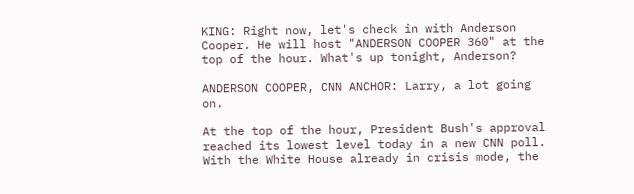KING: Right now, let's check in with Anderson Cooper. He will host "ANDERSON COOPER 360" at the top of the hour. What's up tonight, Anderson?

ANDERSON COOPER, CNN ANCHOR: Larry, a lot going on.

At the top of the hour, President Bush's approval reached its lowest level today in a new CNN poll. With the White House already in crisis mode, the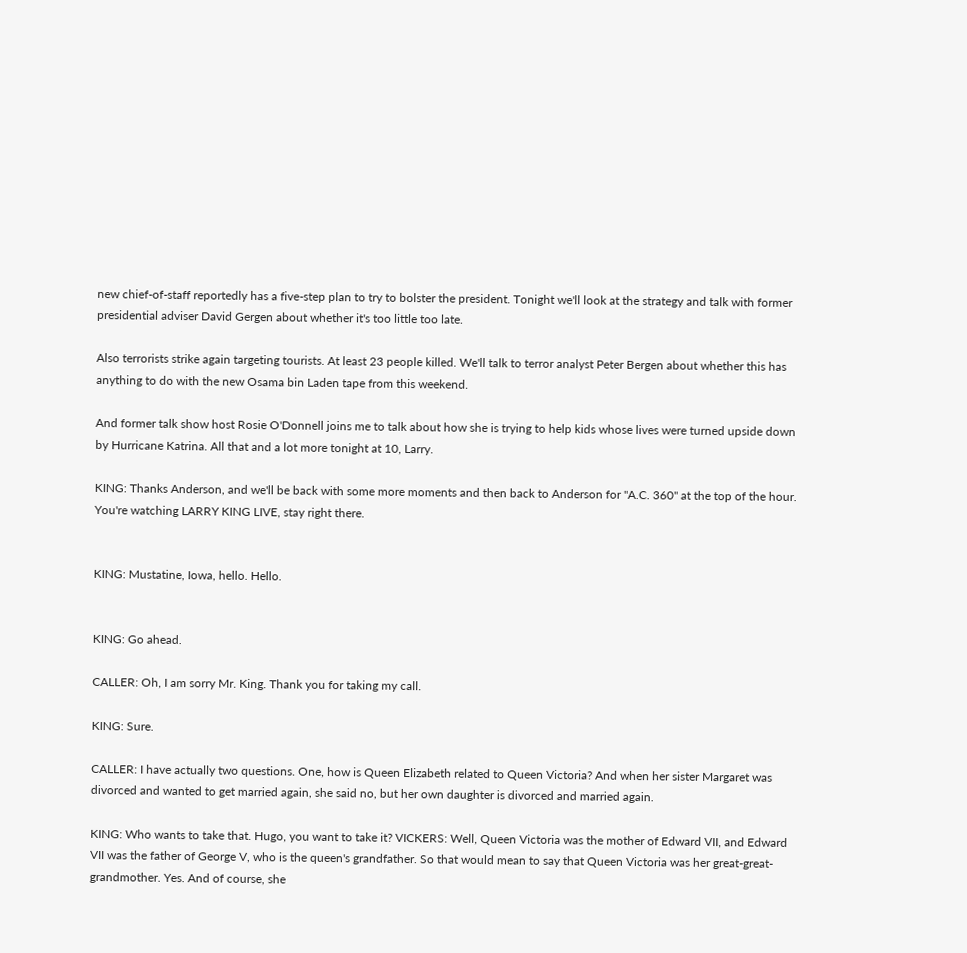new chief-of-staff reportedly has a five-step plan to try to bolster the president. Tonight we'll look at the strategy and talk with former presidential adviser David Gergen about whether it's too little too late.

Also terrorists strike again targeting tourists. At least 23 people killed. We'll talk to terror analyst Peter Bergen about whether this has anything to do with the new Osama bin Laden tape from this weekend.

And former talk show host Rosie O'Donnell joins me to talk about how she is trying to help kids whose lives were turned upside down by Hurricane Katrina. All that and a lot more tonight at 10, Larry.

KING: Thanks Anderson, and we'll be back with some more moments and then back to Anderson for "A.C. 360" at the top of the hour. You're watching LARRY KING LIVE, stay right there.


KING: Mustatine, Iowa, hello. Hello.


KING: Go ahead.

CALLER: Oh, I am sorry Mr. King. Thank you for taking my call.

KING: Sure.

CALLER: I have actually two questions. One, how is Queen Elizabeth related to Queen Victoria? And when her sister Margaret was divorced and wanted to get married again, she said no, but her own daughter is divorced and married again.

KING: Who wants to take that. Hugo, you want to take it? VICKERS: Well, Queen Victoria was the mother of Edward VII, and Edward VII was the father of George V, who is the queen's grandfather. So that would mean to say that Queen Victoria was her great-great- grandmother. Yes. And of course, she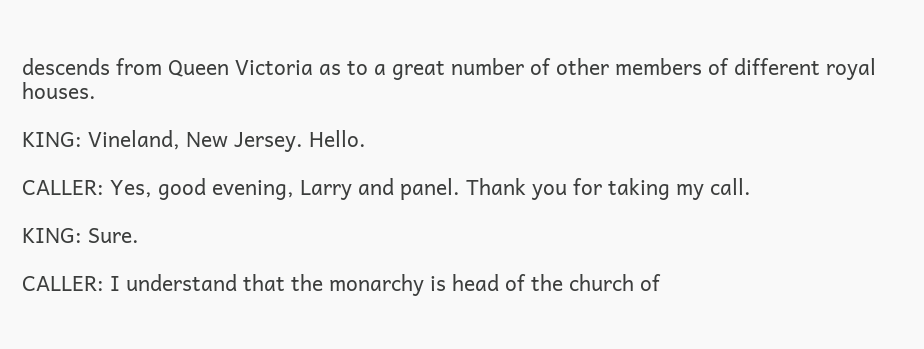descends from Queen Victoria as to a great number of other members of different royal houses.

KING: Vineland, New Jersey. Hello.

CALLER: Yes, good evening, Larry and panel. Thank you for taking my call.

KING: Sure.

CALLER: I understand that the monarchy is head of the church of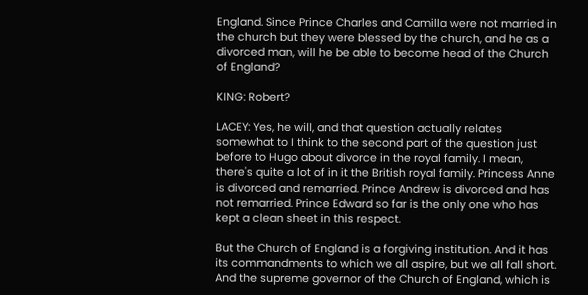England. Since Prince Charles and Camilla were not married in the church but they were blessed by the church, and he as a divorced man, will he be able to become head of the Church of England?

KING: Robert?

LACEY: Yes, he will, and that question actually relates somewhat to I think to the second part of the question just before to Hugo about divorce in the royal family. I mean, there's quite a lot of in it the British royal family. Princess Anne is divorced and remarried. Prince Andrew is divorced and has not remarried. Prince Edward so far is the only one who has kept a clean sheet in this respect.

But the Church of England is a forgiving institution. And it has its commandments to which we all aspire, but we all fall short. And the supreme governor of the Church of England, which is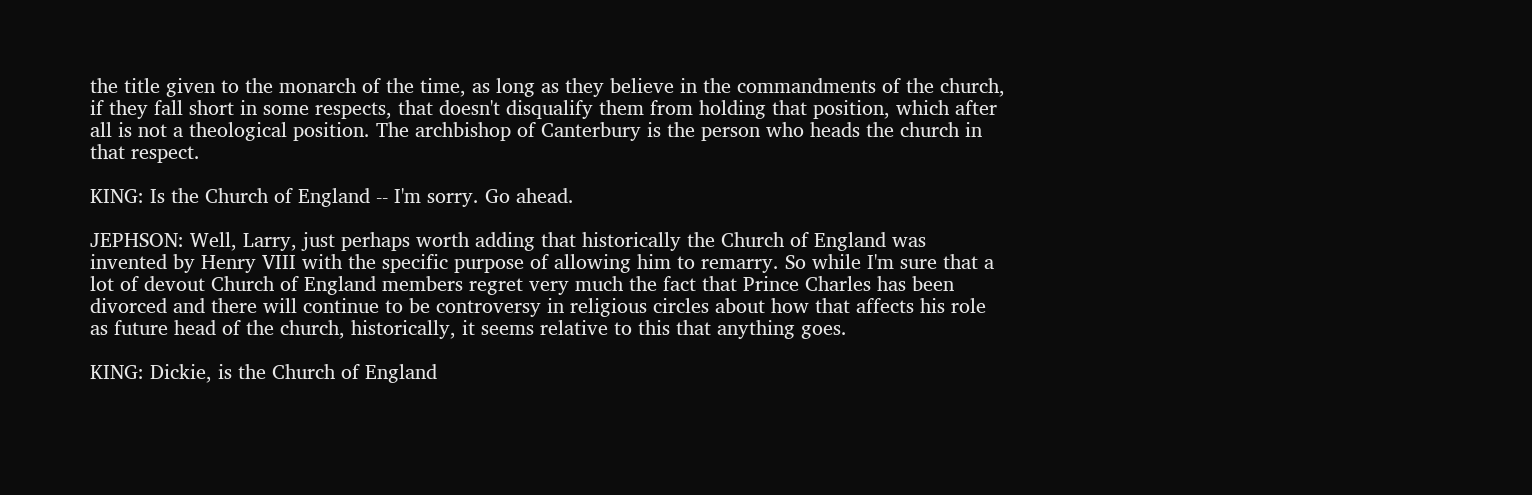the title given to the monarch of the time, as long as they believe in the commandments of the church, if they fall short in some respects, that doesn't disqualify them from holding that position, which after all is not a theological position. The archbishop of Canterbury is the person who heads the church in that respect.

KING: Is the Church of England -- I'm sorry. Go ahead.

JEPHSON: Well, Larry, just perhaps worth adding that historically the Church of England was invented by Henry VIII with the specific purpose of allowing him to remarry. So while I'm sure that a lot of devout Church of England members regret very much the fact that Prince Charles has been divorced and there will continue to be controversy in religious circles about how that affects his role as future head of the church, historically, it seems relative to this that anything goes.

KING: Dickie, is the Church of England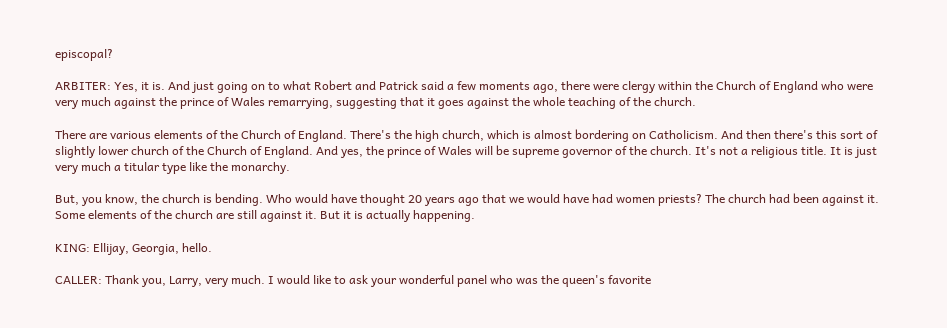episcopal?

ARBITER: Yes, it is. And just going on to what Robert and Patrick said a few moments ago, there were clergy within the Church of England who were very much against the prince of Wales remarrying, suggesting that it goes against the whole teaching of the church.

There are various elements of the Church of England. There's the high church, which is almost bordering on Catholicism. And then there's this sort of slightly lower church of the Church of England. And yes, the prince of Wales will be supreme governor of the church. It's not a religious title. It is just very much a titular type like the monarchy.

But, you know, the church is bending. Who would have thought 20 years ago that we would have had women priests? The church had been against it. Some elements of the church are still against it. But it is actually happening.

KING: Ellijay, Georgia, hello.

CALLER: Thank you, Larry, very much. I would like to ask your wonderful panel who was the queen's favorite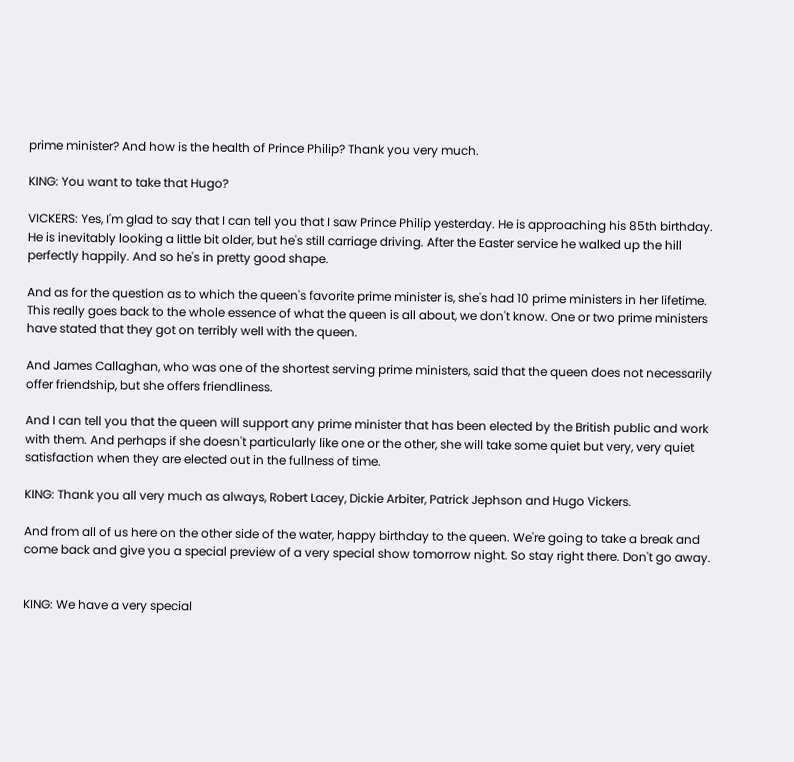prime minister? And how is the health of Prince Philip? Thank you very much.

KING: You want to take that Hugo?

VICKERS: Yes, I'm glad to say that I can tell you that I saw Prince Philip yesterday. He is approaching his 85th birthday. He is inevitably looking a little bit older, but he's still carriage driving. After the Easter service he walked up the hill perfectly happily. And so he's in pretty good shape.

And as for the question as to which the queen's favorite prime minister is, she's had 10 prime ministers in her lifetime. This really goes back to the whole essence of what the queen is all about, we don't know. One or two prime ministers have stated that they got on terribly well with the queen.

And James Callaghan, who was one of the shortest serving prime ministers, said that the queen does not necessarily offer friendship, but she offers friendliness.

And I can tell you that the queen will support any prime minister that has been elected by the British public and work with them. And perhaps if she doesn't particularly like one or the other, she will take some quiet but very, very quiet satisfaction when they are elected out in the fullness of time.

KING: Thank you all very much as always, Robert Lacey, Dickie Arbiter, Patrick Jephson and Hugo Vickers.

And from all of us here on the other side of the water, happy birthday to the queen. We're going to take a break and come back and give you a special preview of a very special show tomorrow night. So stay right there. Don't go away.


KING: We have a very special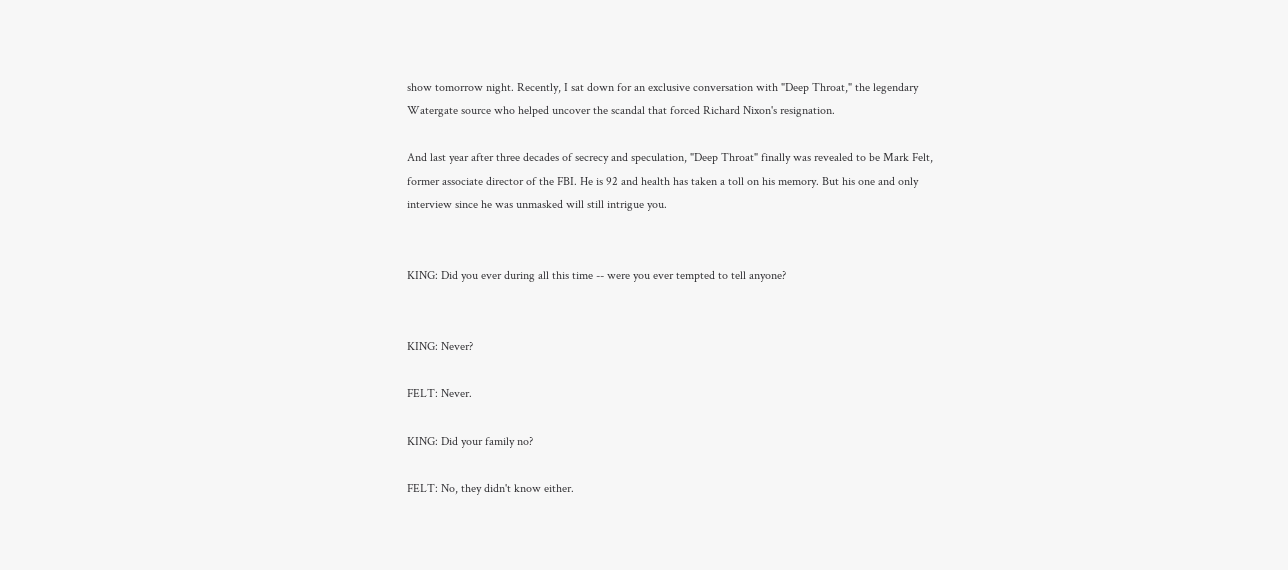show tomorrow night. Recently, I sat down for an exclusive conversation with "Deep Throat," the legendary Watergate source who helped uncover the scandal that forced Richard Nixon's resignation.

And last year after three decades of secrecy and speculation, "Deep Throat" finally was revealed to be Mark Felt, former associate director of the FBI. He is 92 and health has taken a toll on his memory. But his one and only interview since he was unmasked will still intrigue you.


KING: Did you ever during all this time -- were you ever tempted to tell anyone?


KING: Never?

FELT: Never.

KING: Did your family no?

FELT: No, they didn't know either.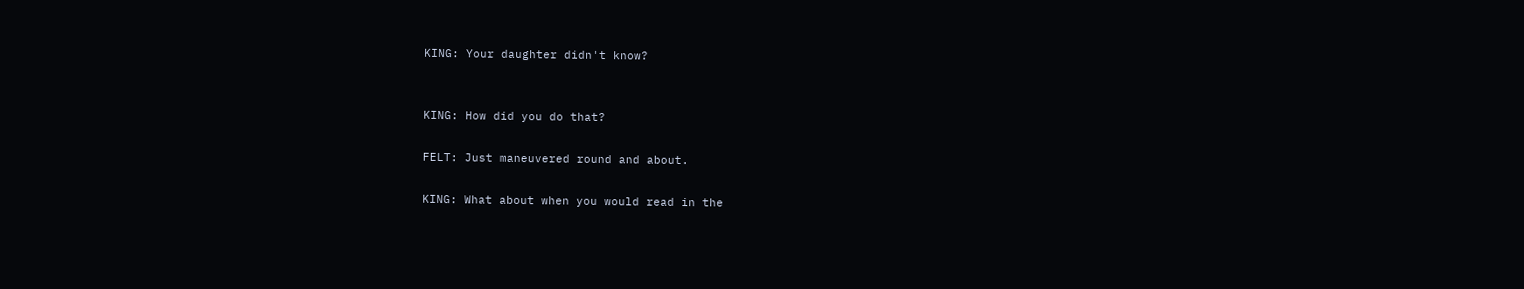KING: Your daughter didn't know?


KING: How did you do that?

FELT: Just maneuvered round and about.

KING: What about when you would read in the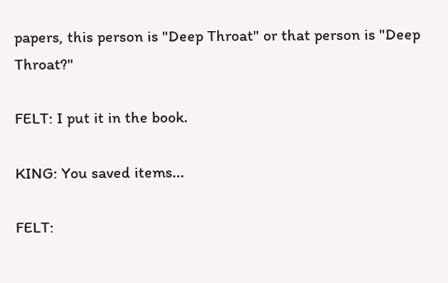papers, this person is "Deep Throat" or that person is "Deep Throat?"

FELT: I put it in the book.

KING: You saved items...

FELT: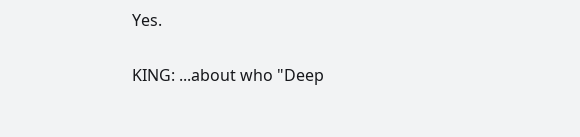Yes.

KING: ...about who "Deep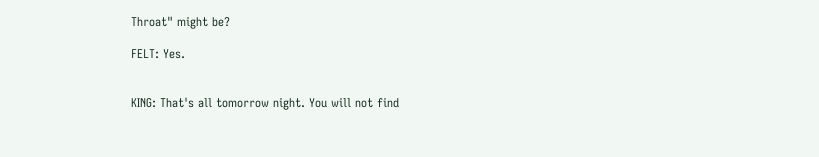Throat" might be?

FELT: Yes.


KING: That's all tomorrow night. You will not find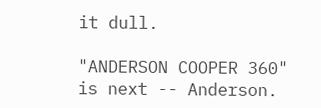it dull.

"ANDERSON COOPER 360" is next -- Anderson.